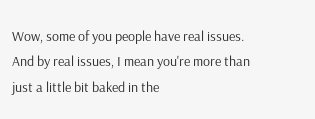Wow, some of you people have real issues. And by real issues, I mean you're more than just a little bit baked in the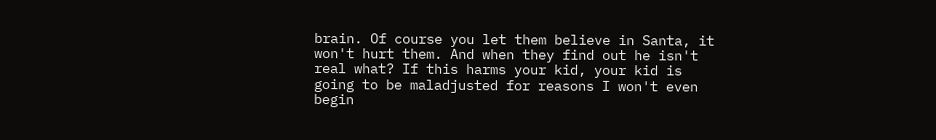brain. Of course you let them believe in Santa, it won't hurt them. And when they find out he isn't real what? If this harms your kid, your kid is going to be maladjusted for reasons I won't even begin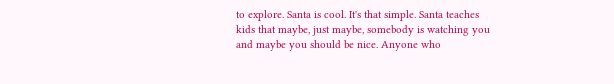to explore. Santa is cool. It's that simple. Santa teaches kids that maybe, just maybe, somebody is watching you and maybe you should be nice. Anyone who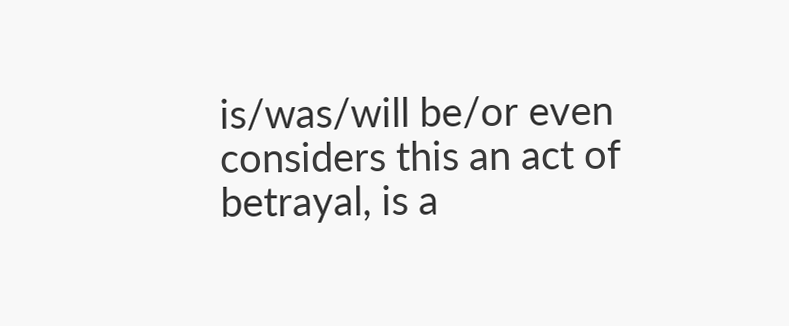is/was/will be/or even considers this an act of betrayal, is a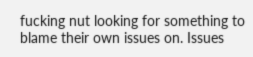fucking nut looking for something to blame their own issues on. Issues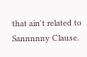that ain't related to Sannnnny Clause.